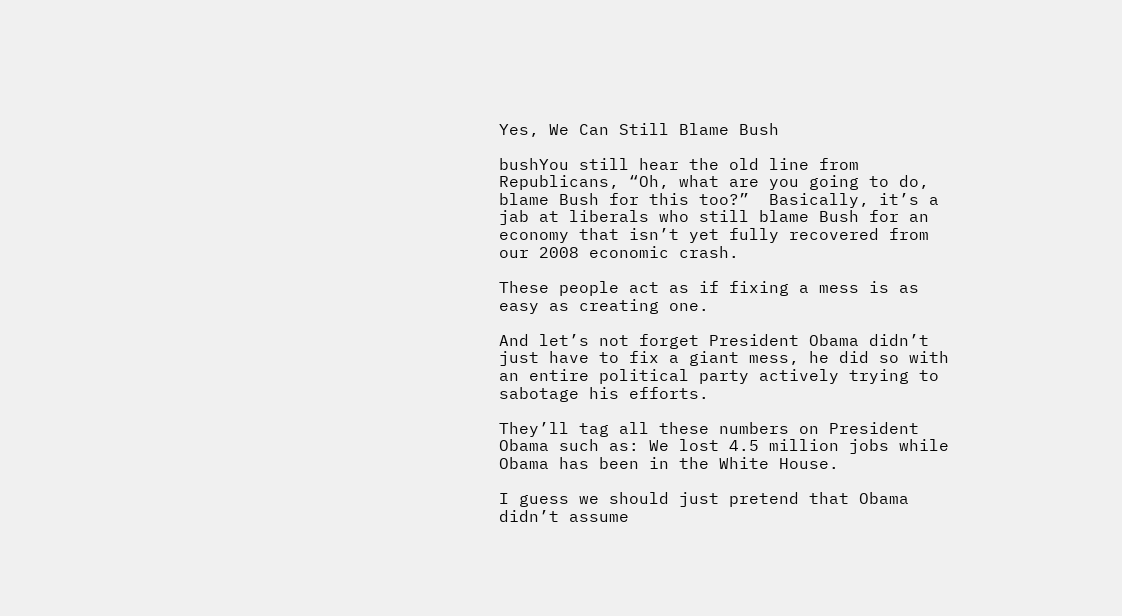Yes, We Can Still Blame Bush

bushYou still hear the old line from Republicans, “Oh, what are you going to do, blame Bush for this too?”  Basically, it’s a jab at liberals who still blame Bush for an economy that isn’t yet fully recovered from our 2008 economic crash.

These people act as if fixing a mess is as easy as creating one.

And let’s not forget President Obama didn’t just have to fix a giant mess, he did so with an entire political party actively trying to sabotage his efforts.

They’ll tag all these numbers on President Obama such as: We lost 4.5 million jobs while Obama has been in the White House.

I guess we should just pretend that Obama didn’t assume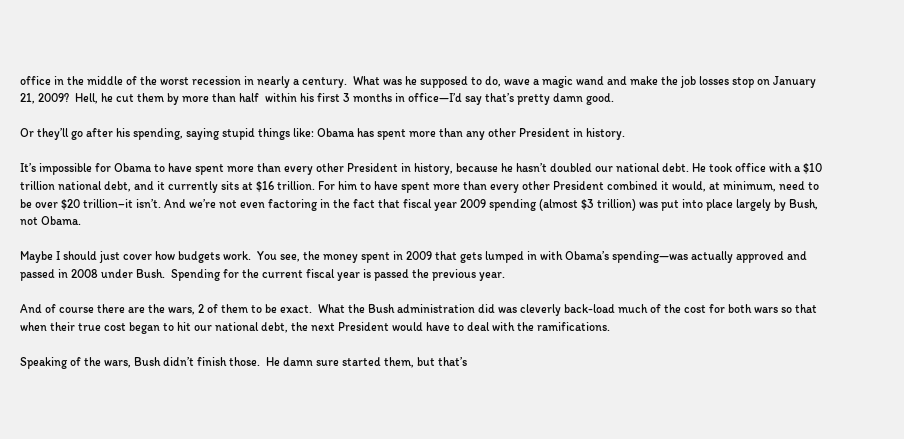office in the middle of the worst recession in nearly a century.  What was he supposed to do, wave a magic wand and make the job losses stop on January 21, 2009?  Hell, he cut them by more than half  within his first 3 months in office—I’d say that’s pretty damn good.

Or they’ll go after his spending, saying stupid things like: Obama has spent more than any other President in history.

It’s impossible for Obama to have spent more than every other President in history, because he hasn’t doubled our national debt. He took office with a $10 trillion national debt, and it currently sits at $16 trillion. For him to have spent more than every other President combined it would, at minimum, need to be over $20 trillion–it isn’t. And we’re not even factoring in the fact that fiscal year 2009 spending (almost $3 trillion) was put into place largely by Bush, not Obama.

Maybe I should just cover how budgets work.  You see, the money spent in 2009 that gets lumped in with Obama’s spending—was actually approved and passed in 2008 under Bush.  Spending for the current fiscal year is passed the previous year.

And of course there are the wars, 2 of them to be exact.  What the Bush administration did was cleverly back-load much of the cost for both wars so that when their true cost began to hit our national debt, the next President would have to deal with the ramifications.

Speaking of the wars, Bush didn’t finish those.  He damn sure started them, but that’s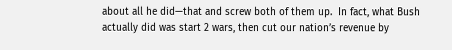about all he did—that and screw both of them up.  In fact, what Bush actually did was start 2 wars, then cut our nation’s revenue by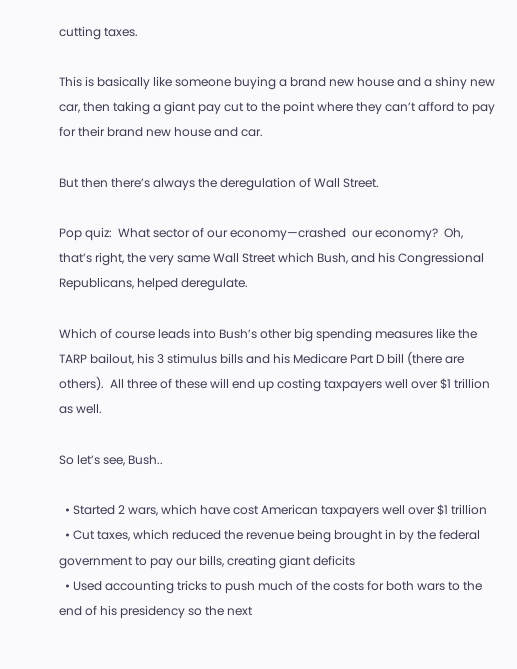cutting taxes.

This is basically like someone buying a brand new house and a shiny new car, then taking a giant pay cut to the point where they can’t afford to pay for their brand new house and car.

But then there’s always the deregulation of Wall Street.

Pop quiz:  What sector of our economy—crashed  our economy?  Oh, that’s right, the very same Wall Street which Bush, and his Congressional Republicans, helped deregulate.

Which of course leads into Bush’s other big spending measures like the TARP bailout, his 3 stimulus bills and his Medicare Part D bill (there are others).  All three of these will end up costing taxpayers well over $1 trillion as well.

So let’s see, Bush..

  • Started 2 wars, which have cost American taxpayers well over $1 trillion
  • Cut taxes, which reduced the revenue being brought in by the federal government to pay our bills, creating giant deficits
  • Used accounting tricks to push much of the costs for both wars to the end of his presidency so the next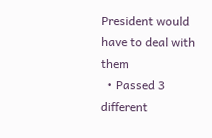President would have to deal with them
  • Passed 3 different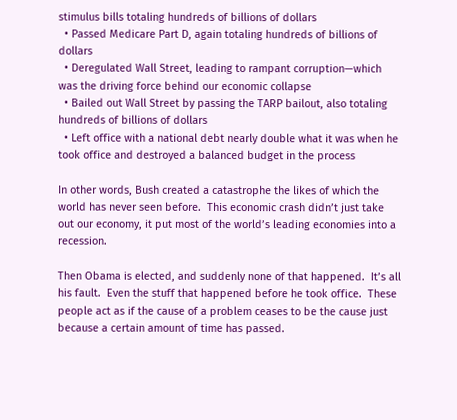stimulus bills totaling hundreds of billions of dollars
  • Passed Medicare Part D, again totaling hundreds of billions of dollars
  • Deregulated Wall Street, leading to rampant corruption—which was the driving force behind our economic collapse
  • Bailed out Wall Street by passing the TARP bailout, also totaling hundreds of billions of dollars
  • Left office with a national debt nearly double what it was when he took office and destroyed a balanced budget in the process

In other words, Bush created a catastrophe the likes of which the world has never seen before.  This economic crash didn’t just take out our economy, it put most of the world’s leading economies into a recession.

Then Obama is elected, and suddenly none of that happened.  It’s all his fault.  Even the stuff that happened before he took office.  These people act as if the cause of a problem ceases to be the cause just because a certain amount of time has passed.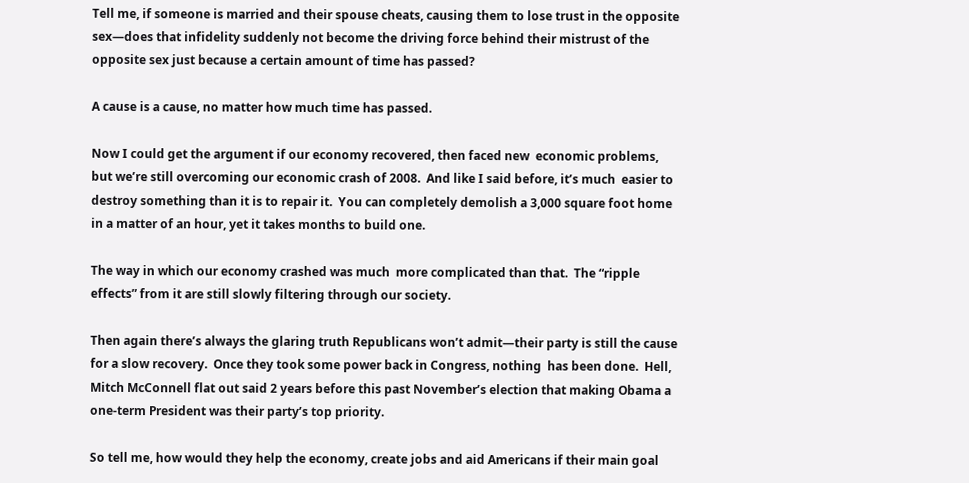Tell me, if someone is married and their spouse cheats, causing them to lose trust in the opposite sex—does that infidelity suddenly not become the driving force behind their mistrust of the opposite sex just because a certain amount of time has passed?

A cause is a cause, no matter how much time has passed.

Now I could get the argument if our economy recovered, then faced new  economic problems, but we’re still overcoming our economic crash of 2008.  And like I said before, it’s much  easier to destroy something than it is to repair it.  You can completely demolish a 3,000 square foot home in a matter of an hour, yet it takes months to build one.

The way in which our economy crashed was much  more complicated than that.  The “ripple effects” from it are still slowly filtering through our society.

Then again there’s always the glaring truth Republicans won’t admit—their party is still the cause for a slow recovery.  Once they took some power back in Congress, nothing  has been done.  Hell, Mitch McConnell flat out said 2 years before this past November’s election that making Obama a one-term President was their party’s top priority.

So tell me, how would they help the economy, create jobs and aid Americans if their main goal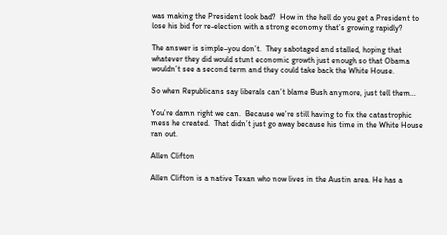was making the President look bad?  How in the hell do you get a President to lose his bid for re-election with a strong economy that’s growing rapidly?

The answer is simple–you don’t.  They sabotaged and stalled, hoping that whatever they did would stunt economic growth just enough so that Obama wouldn’t see a second term and they could take back the White House.

So when Republicans say liberals can’t blame Bush anymore, just tell them…

You’re damn right we can.  Because we’re still having to fix the catastrophic mess he created.  That didn’t just go away because his time in the White House ran out.

Allen Clifton

Allen Clifton is a native Texan who now lives in the Austin area. He has a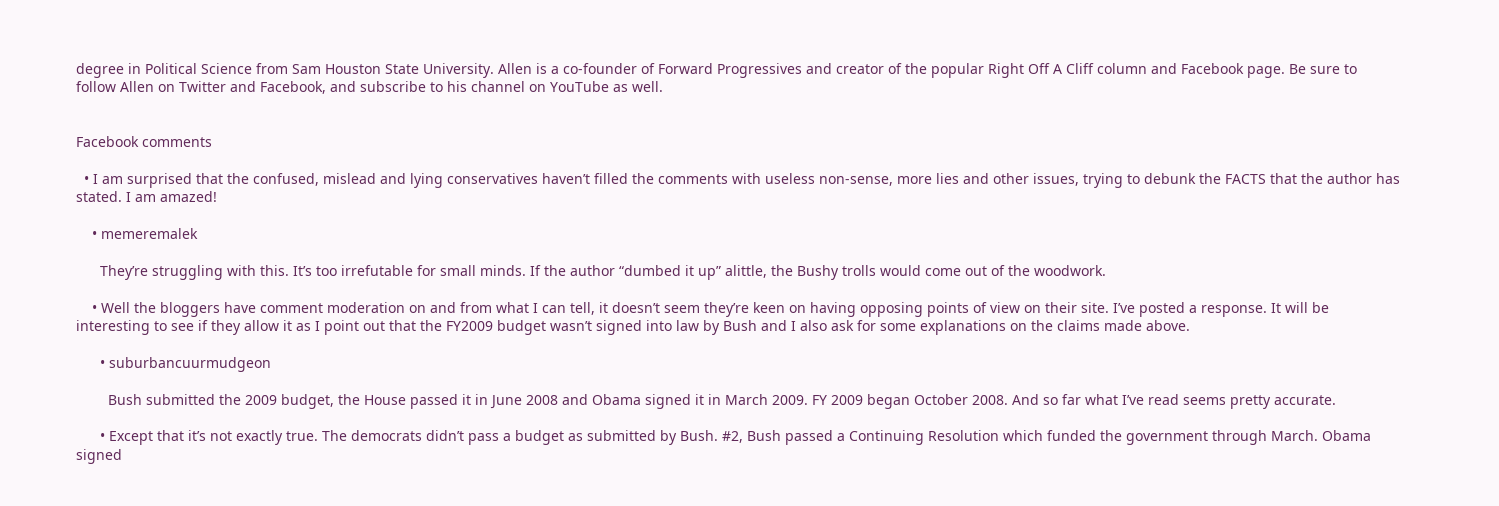degree in Political Science from Sam Houston State University. Allen is a co-founder of Forward Progressives and creator of the popular Right Off A Cliff column and Facebook page. Be sure to follow Allen on Twitter and Facebook, and subscribe to his channel on YouTube as well.


Facebook comments

  • I am surprised that the confused, mislead and lying conservatives haven’t filled the comments with useless non-sense, more lies and other issues, trying to debunk the FACTS that the author has stated. I am amazed!

    • memeremalek

      They’re struggling with this. It’s too irrefutable for small minds. If the author “dumbed it up” alittle, the Bushy trolls would come out of the woodwork.

    • Well the bloggers have comment moderation on and from what I can tell, it doesn’t seem they’re keen on having opposing points of view on their site. I’ve posted a response. It will be interesting to see if they allow it as I point out that the FY2009 budget wasn’t signed into law by Bush and I also ask for some explanations on the claims made above.

      • suburbancuurmudgeon

        Bush submitted the 2009 budget, the House passed it in June 2008 and Obama signed it in March 2009. FY 2009 began October 2008. And so far what I’ve read seems pretty accurate.

      • Except that it’s not exactly true. The democrats didn’t pass a budget as submitted by Bush. #2, Bush passed a Continuing Resolution which funded the government through March. Obama signed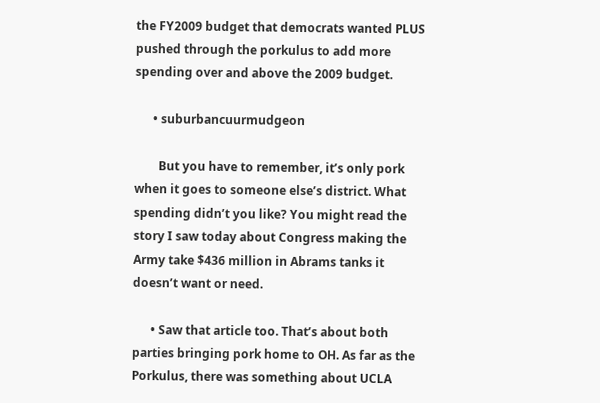the FY2009 budget that democrats wanted PLUS pushed through the porkulus to add more spending over and above the 2009 budget.

      • suburbancuurmudgeon

        But you have to remember, it’s only pork when it goes to someone else’s district. What spending didn’t you like? You might read the story I saw today about Congress making the Army take $436 million in Abrams tanks it doesn’t want or need.

      • Saw that article too. That’s about both parties bringing pork home to OH. As far as the Porkulus, there was something about UCLA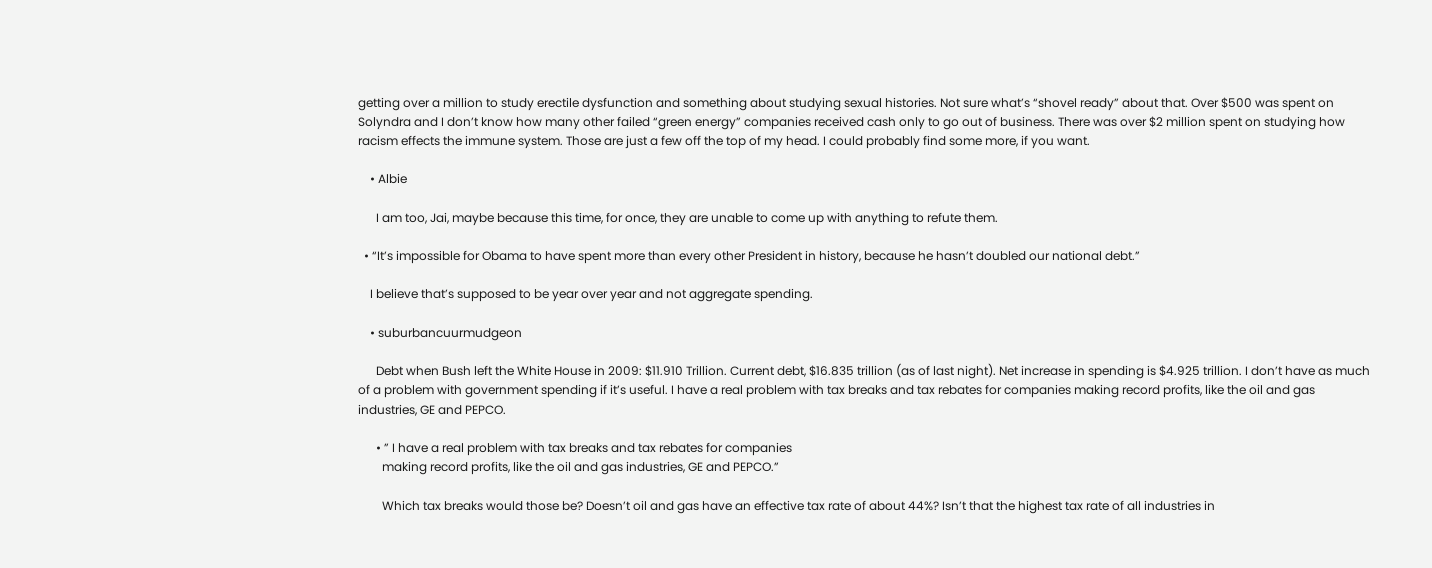getting over a million to study erectile dysfunction and something about studying sexual histories. Not sure what’s “shovel ready” about that. Over $500 was spent on Solyndra and I don’t know how many other failed “green energy” companies received cash only to go out of business. There was over $2 million spent on studying how racism effects the immune system. Those are just a few off the top of my head. I could probably find some more, if you want.

    • Albie

      I am too, Jai, maybe because this time, for once, they are unable to come up with anything to refute them.

  • “It’s impossible for Obama to have spent more than every other President in history, because he hasn’t doubled our national debt.”

    I believe that’s supposed to be year over year and not aggregate spending.

    • suburbancuurmudgeon

      Debt when Bush left the White House in 2009: $11.910 Trillion. Current debt, $16.835 trillion (as of last night). Net increase in spending is $4.925 trillion. I don’t have as much of a problem with government spending if it’s useful. I have a real problem with tax breaks and tax rebates for companies making record profits, like the oil and gas industries, GE and PEPCO.

      • ” I have a real problem with tax breaks and tax rebates for companies
        making record profits, like the oil and gas industries, GE and PEPCO.”

        Which tax breaks would those be? Doesn’t oil and gas have an effective tax rate of about 44%? Isn’t that the highest tax rate of all industries in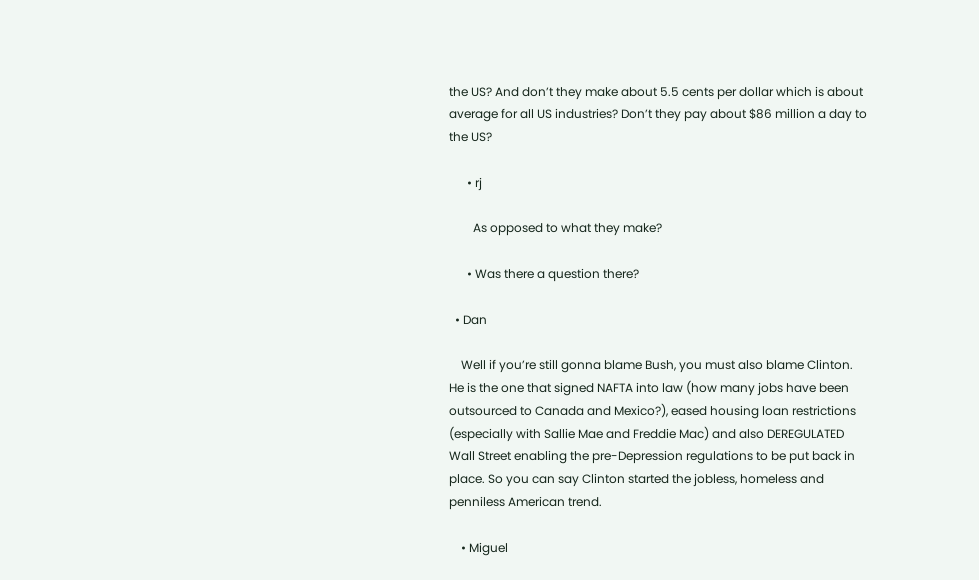the US? And don’t they make about 5.5 cents per dollar which is about average for all US industries? Don’t they pay about $86 million a day to the US?

      • rj

        As opposed to what they make?

      • Was there a question there?

  • Dan

    Well if you’re still gonna blame Bush, you must also blame Clinton. He is the one that signed NAFTA into law (how many jobs have been outsourced to Canada and Mexico?), eased housing loan restrictions (especially with Sallie Mae and Freddie Mac) and also DEREGULATED Wall Street enabling the pre-Depression regulations to be put back in place. So you can say Clinton started the jobless, homeless and penniless American trend.

    • Miguel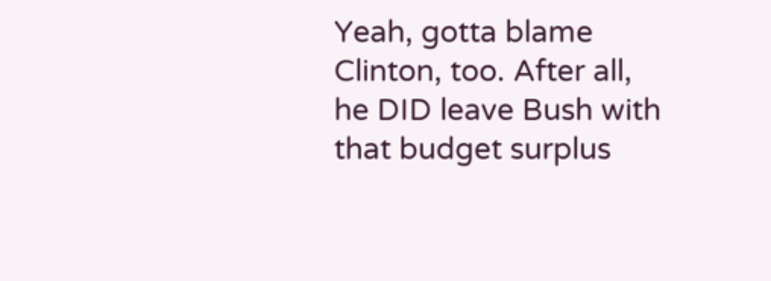Yeah, gotta blame Clinton, too. After all, he DID leave Bush with that budget surplus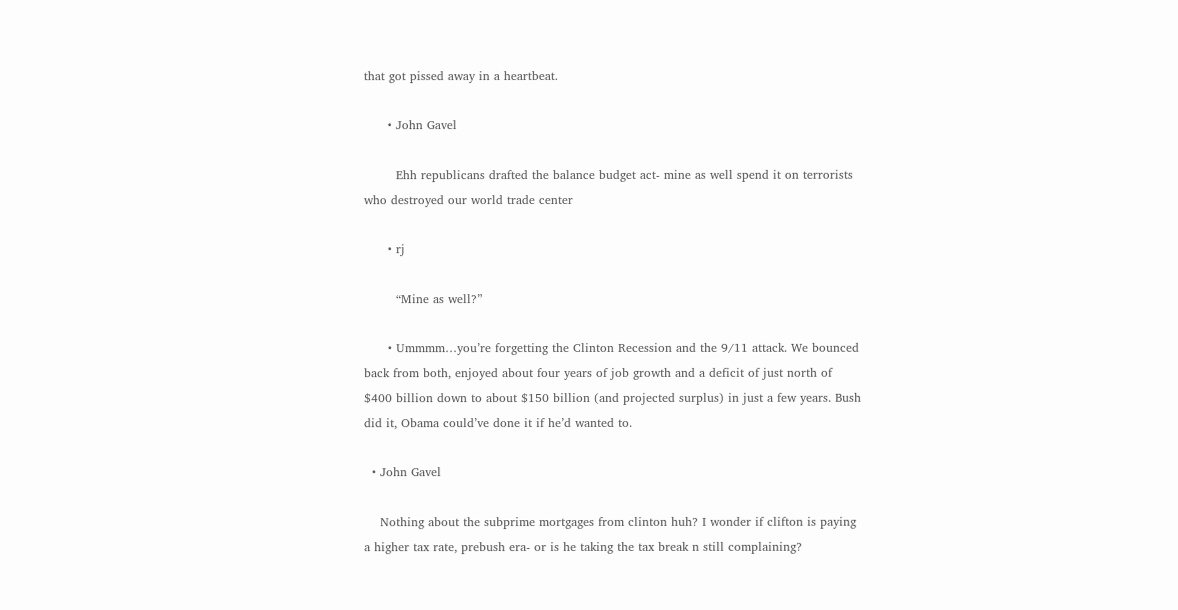that got pissed away in a heartbeat.

      • John Gavel

        Ehh republicans drafted the balance budget act- mine as well spend it on terrorists who destroyed our world trade center

      • rj

        “Mine as well?”

      • Ummmm…you’re forgetting the Clinton Recession and the 9/11 attack. We bounced back from both, enjoyed about four years of job growth and a deficit of just north of $400 billion down to about $150 billion (and projected surplus) in just a few years. Bush did it, Obama could’ve done it if he’d wanted to.

  • John Gavel

    Nothing about the subprime mortgages from clinton huh? I wonder if clifton is paying a higher tax rate, prebush era- or is he taking the tax break n still complaining?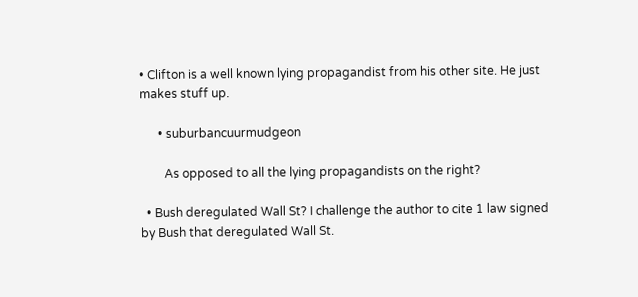• Clifton is a well known lying propagandist from his other site. He just makes stuff up.

      • suburbancuurmudgeon

        As opposed to all the lying propagandists on the right?

  • Bush deregulated Wall St? I challenge the author to cite 1 law signed by Bush that deregulated Wall St.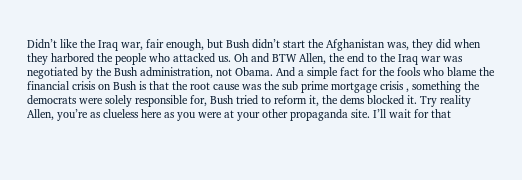Didn’t like the Iraq war, fair enough, but Bush didn’t start the Afghanistan was, they did when they harbored the people who attacked us. Oh and BTW Allen, the end to the Iraq war was negotiated by the Bush administration, not Obama. And a simple fact for the fools who blame the financial crisis on Bush is that the root cause was the sub prime mortgage crisis , something the democrats were solely responsible for, Bush tried to reform it, the dems blocked it. Try reality Allen, you’re as clueless here as you were at your other propaganda site. I’ll wait for that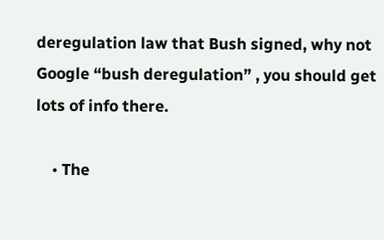deregulation law that Bush signed, why not Google “bush deregulation” , you should get lots of info there.

    • The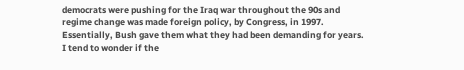democrats were pushing for the Iraq war throughout the 90s and regime change was made foreign policy, by Congress, in 1997. Essentially, Bush gave them what they had been demanding for years. I tend to wonder if the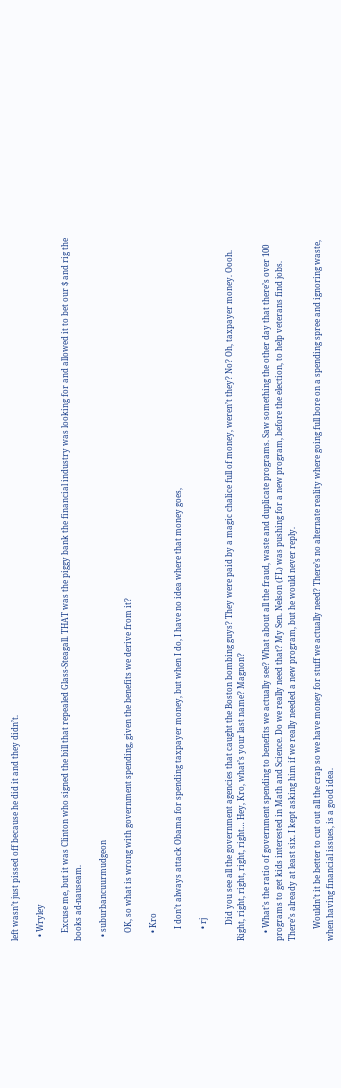left wasn’t just pissed off because he did it and they didn’t.

  • Wryley

    Excuse me, but it was Clinton who signed the bill that repealed Glass-Steagall. THAT was the piggy bank the financial industry was looking for and allowed it to bet our $ and rig the books ad-nauseam.

  • suburbancuurmudgeon

    OK, so what is wrong with government spending, given the benefits we derive from it?

    • Kro

      I don’t always attack Obama for spending taxpayer money, but when I do, I have no idea where that money goes,

      • rj

        Did you see all the government agencies that caught the Boston bombing guys? They were paid by a magic chalice full of money, weren’t they? No? Oh, taxpayer money. Oooh. Right, right, right, right, right… Hey, Kro, what’s your last name? Magnon?

    • What’s the ratio of government spending to benefits we actually see? What about all the fraud, waste and duplicate programs. Saw something the other day that there’s over 100 programs to get kids interested in Math and Science. Do we really need that? My Sen. Nelson (FL) was pushing for a new program, before the election, to help veterans find jobs. There’s already at least six. I kept asking him if we really needed a new program, but he would never reply.

      Wouldn’t it be better to cut out all the crap so we have money for stuff we actually need? There’s no alternate reality where going full bore on a spending spree and ignoring waste, when having financial issues, is a good idea.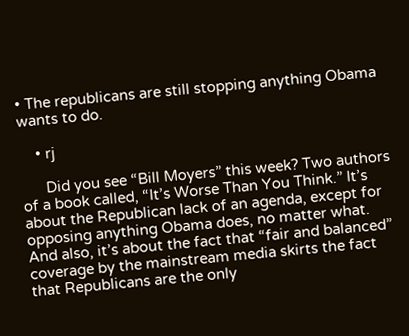• The republicans are still stopping anything Obama wants to do.

    • rj

      Did you see “Bill Moyers” this week? Two authors of a book called, “It’s Worse Than You Think.” It’s about the Republican lack of an agenda, except for opposing anything Obama does, no matter what. And also, it’s about the fact that “fair and balanced” coverage by the mainstream media skirts the fact that Republicans are the only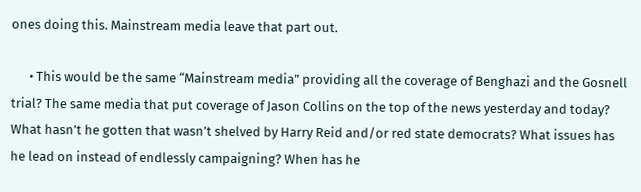ones doing this. Mainstream media leave that part out.

      • This would be the same “Mainstream media” providing all the coverage of Benghazi and the Gosnell trial? The same media that put coverage of Jason Collins on the top of the news yesterday and today? What hasn’t he gotten that wasn’t shelved by Harry Reid and/or red state democrats? What issues has he lead on instead of endlessly campaigning? When has he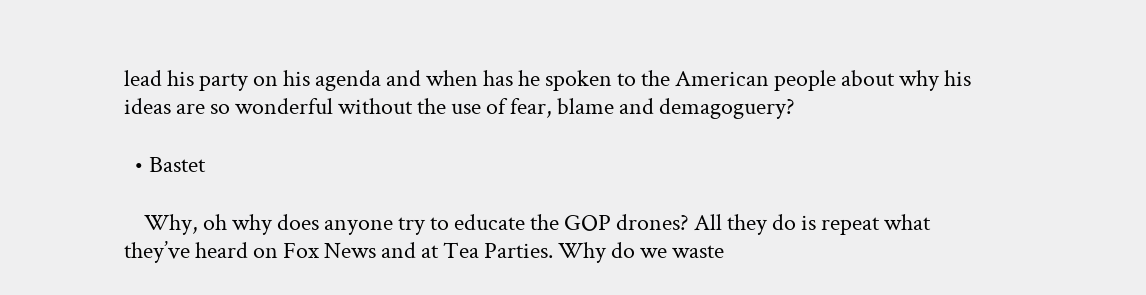lead his party on his agenda and when has he spoken to the American people about why his ideas are so wonderful without the use of fear, blame and demagoguery?

  • Bastet

    Why, oh why does anyone try to educate the GOP drones? All they do is repeat what they’ve heard on Fox News and at Tea Parties. Why do we waste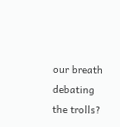our breath debating the trolls?